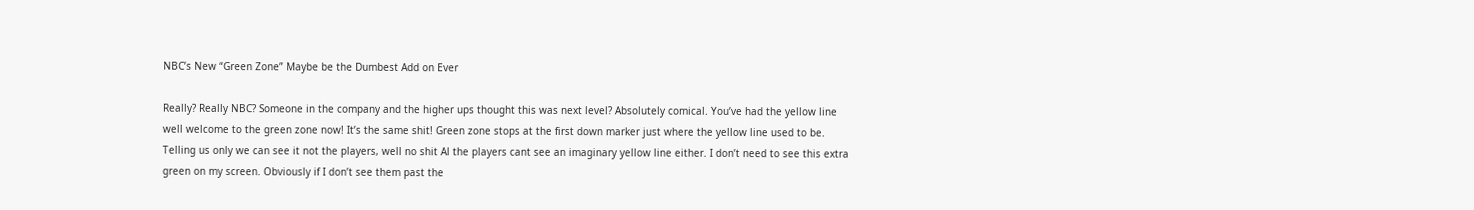NBC’s New “Green Zone” Maybe be the Dumbest Add on Ever

Really? Really NBC? Someone in the company and the higher ups thought this was next level? Absolutely comical. You’ve had the yellow line well welcome to the green zone now! It’s the same shit! Green zone stops at the first down marker just where the yellow line used to be. Telling us only we can see it not the players, well no shit Al the players cant see an imaginary yellow line either. I don’t need to see this extra green on my screen. Obviously if I don’t see them past the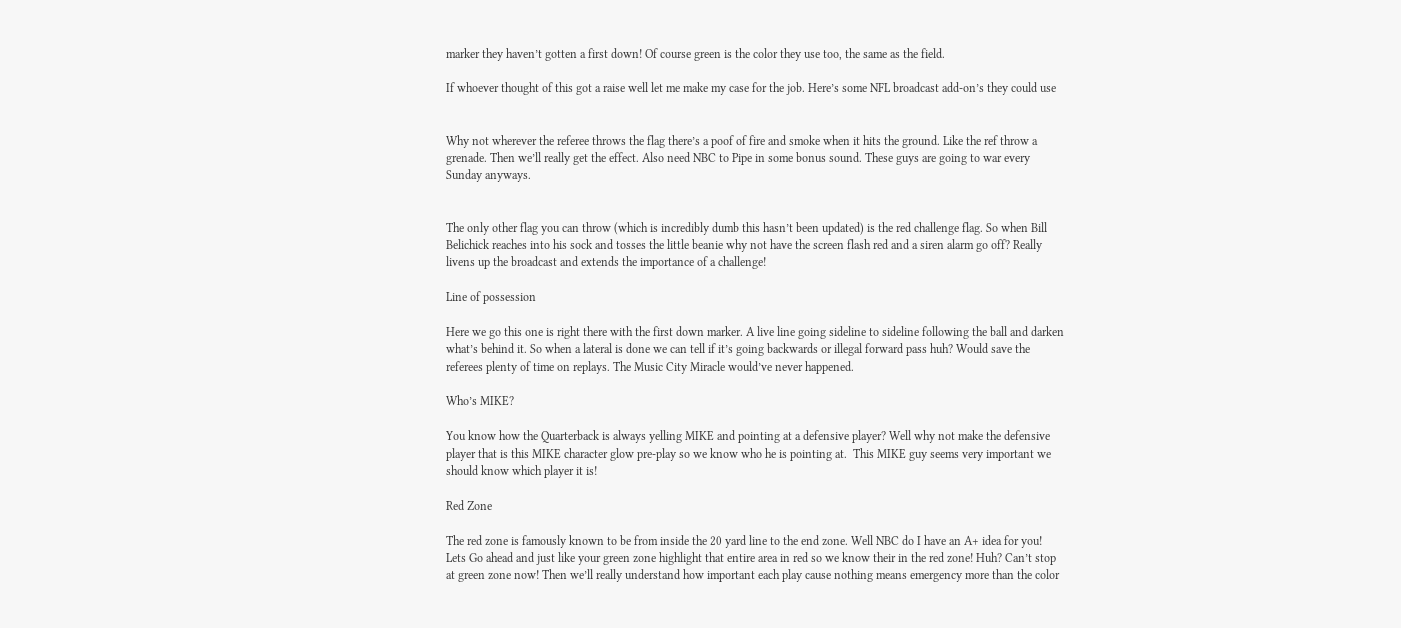marker they haven’t gotten a first down! Of course green is the color they use too, the same as the field.

If whoever thought of this got a raise well let me make my case for the job. Here’s some NFL broadcast add-on’s they could use


Why not wherever the referee throws the flag there’s a poof of fire and smoke when it hits the ground. Like the ref throw a grenade. Then we’ll really get the effect. Also need NBC to Pipe in some bonus sound. These guys are going to war every Sunday anyways.


The only other flag you can throw (which is incredibly dumb this hasn’t been updated) is the red challenge flag. So when Bill Belichick reaches into his sock and tosses the little beanie why not have the screen flash red and a siren alarm go off? Really livens up the broadcast and extends the importance of a challenge!

Line of possession

Here we go this one is right there with the first down marker. A live line going sideline to sideline following the ball and darken what’s behind it. So when a lateral is done we can tell if it’s going backwards or illegal forward pass huh? Would save the referees plenty of time on replays. The Music City Miracle would’ve never happened.

Who’s MIKE?

You know how the Quarterback is always yelling MIKE and pointing at a defensive player? Well why not make the defensive player that is this MIKE character glow pre-play so we know who he is pointing at.  This MIKE guy seems very important we should know which player it is!

Red Zone

The red zone is famously known to be from inside the 20 yard line to the end zone. Well NBC do I have an A+ idea for you! Lets Go ahead and just like your green zone highlight that entire area in red so we know their in the red zone! Huh? Can’t stop at green zone now! Then we’ll really understand how important each play cause nothing means emergency more than the color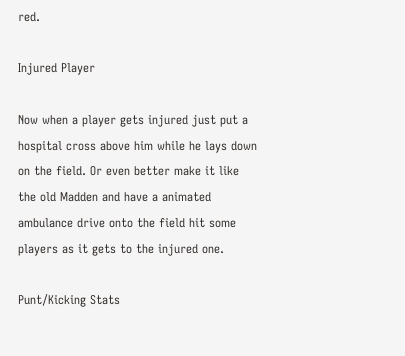red.

Injured Player

Now when a player gets injured just put a hospital cross above him while he lays down on the field. Or even better make it like the old Madden and have a animated ambulance drive onto the field hit some players as it gets to the injured one.

Punt/Kicking Stats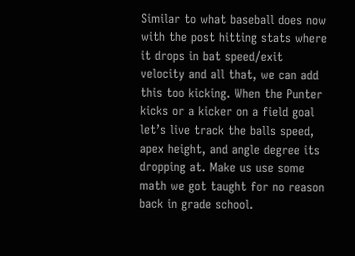Similar to what baseball does now with the post hitting stats where it drops in bat speed/exit velocity and all that, we can add this too kicking. When the Punter kicks or a kicker on a field goal let’s live track the balls speed, apex height, and angle degree its dropping at. Make us use some math we got taught for no reason back in grade school.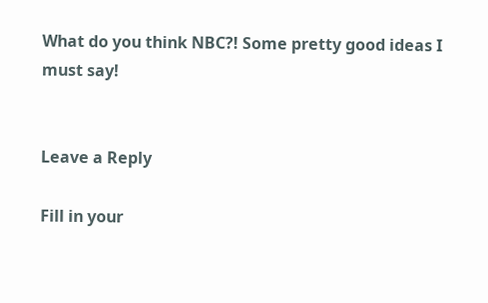What do you think NBC?! Some pretty good ideas I must say!


Leave a Reply

Fill in your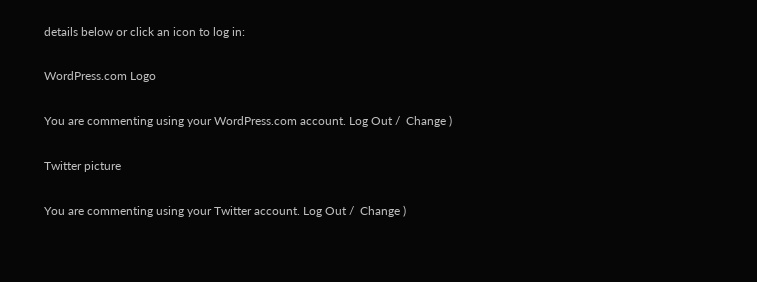details below or click an icon to log in:

WordPress.com Logo

You are commenting using your WordPress.com account. Log Out /  Change )

Twitter picture

You are commenting using your Twitter account. Log Out /  Change )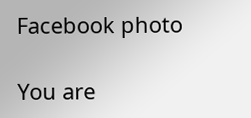Facebook photo

You are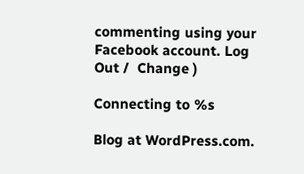commenting using your Facebook account. Log Out /  Change )

Connecting to %s

Blog at WordPress.com.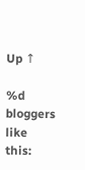Up ↑

%d bloggers like this: